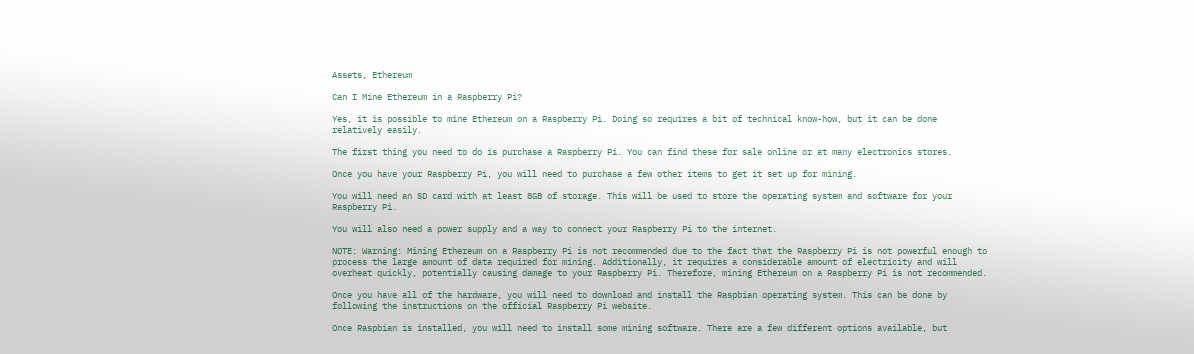Assets, Ethereum

Can I Mine Ethereum in a Raspberry Pi?

Yes, it is possible to mine Ethereum on a Raspberry Pi. Doing so requires a bit of technical know-how, but it can be done relatively easily.

The first thing you need to do is purchase a Raspberry Pi. You can find these for sale online or at many electronics stores.

Once you have your Raspberry Pi, you will need to purchase a few other items to get it set up for mining.

You will need an SD card with at least 8GB of storage. This will be used to store the operating system and software for your Raspberry Pi.

You will also need a power supply and a way to connect your Raspberry Pi to the internet.

NOTE: Warning: Mining Ethereum on a Raspberry Pi is not recommended due to the fact that the Raspberry Pi is not powerful enough to process the large amount of data required for mining. Additionally, it requires a considerable amount of electricity and will overheat quickly, potentially causing damage to your Raspberry Pi. Therefore, mining Ethereum on a Raspberry Pi is not recommended.

Once you have all of the hardware, you will need to download and install the Raspbian operating system. This can be done by following the instructions on the official Raspberry Pi website.

Once Raspbian is installed, you will need to install some mining software. There are a few different options available, but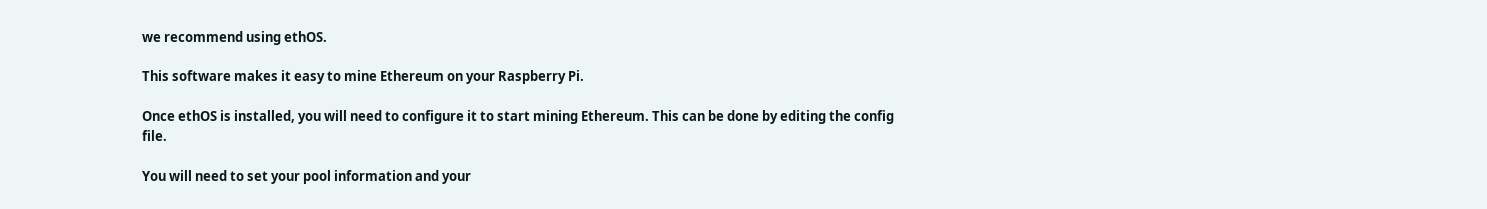we recommend using ethOS.

This software makes it easy to mine Ethereum on your Raspberry Pi.

Once ethOS is installed, you will need to configure it to start mining Ethereum. This can be done by editing the config file.

You will need to set your pool information and your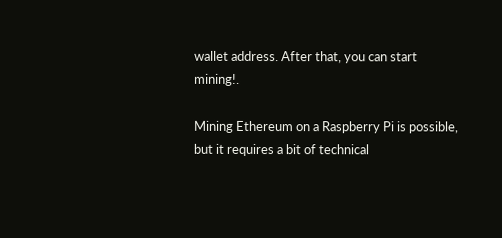wallet address. After that, you can start mining!.

Mining Ethereum on a Raspberry Pi is possible, but it requires a bit of technical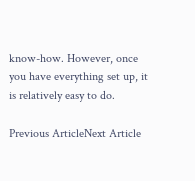know-how. However, once you have everything set up, it is relatively easy to do.

Previous ArticleNext Article